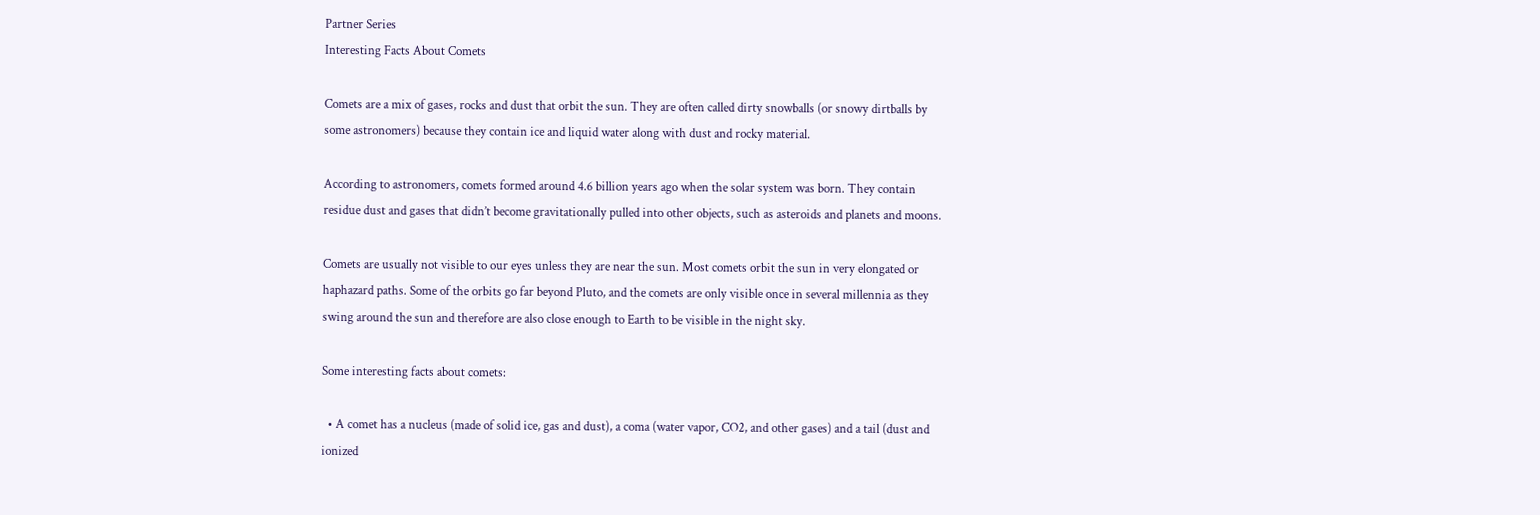Partner Series
Interesting Facts About Comets

Comets are a mix of gases, rocks and dust that orbit the sun. They are often called dirty snowballs (or snowy dirtballs by some astronomers) because they contain ice and liquid water along with dust and rocky material.

According to astronomers, comets formed around 4.6 billion years ago when the solar system was born. They contain residue dust and gases that didn’t become gravitationally pulled into other objects, such as asteroids and planets and moons.

Comets are usually not visible to our eyes unless they are near the sun. Most comets orbit the sun in very elongated or haphazard paths. Some of the orbits go far beyond Pluto, and the comets are only visible once in several millennia as they swing around the sun and therefore are also close enough to Earth to be visible in the night sky.

Some interesting facts about comets:

  • A comet has a nucleus (made of solid ice, gas and dust), a coma (water vapor, CO2, and other gases) and a tail (dust and ionized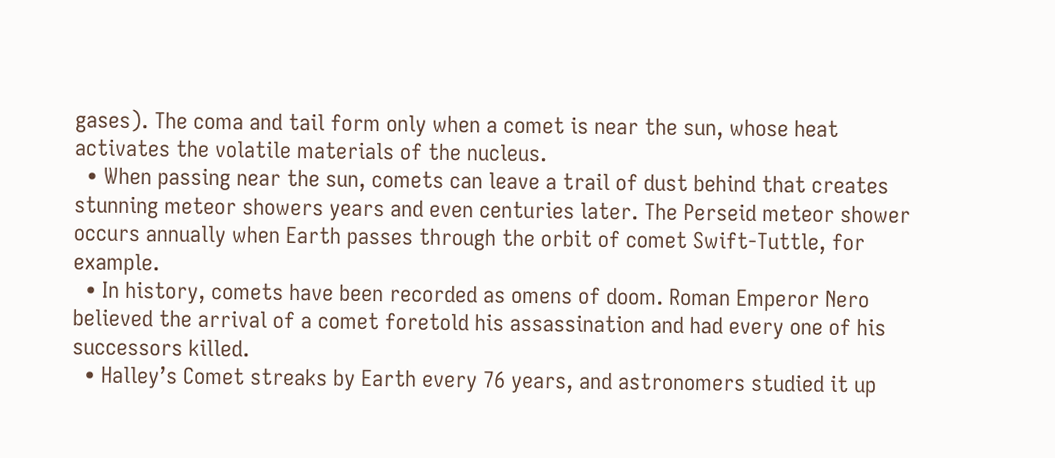gases). The coma and tail form only when a comet is near the sun, whose heat activates the volatile materials of the nucleus.
  • When passing near the sun, comets can leave a trail of dust behind that creates stunning meteor showers years and even centuries later. The Perseid meteor shower occurs annually when Earth passes through the orbit of comet Swift-Tuttle, for example.
  • In history, comets have been recorded as omens of doom. Roman Emperor Nero believed the arrival of a comet foretold his assassination and had every one of his successors killed.
  • Halley’s Comet streaks by Earth every 76 years, and astronomers studied it up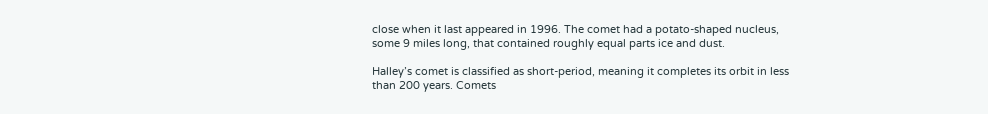close when it last appeared in 1996. The comet had a potato-shaped nucleus, some 9 miles long, that contained roughly equal parts ice and dust.

Halley’s comet is classified as short-period, meaning it completes its orbit in less than 200 years. Comets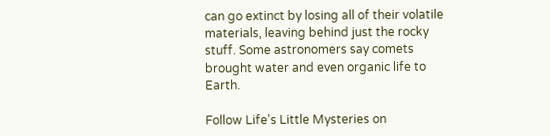can go extinct by losing all of their volatile materials, leaving behind just the rocky stuff. Some astronomers say comets brought water and even organic life to Earth.

Follow Life's Little Mysteries on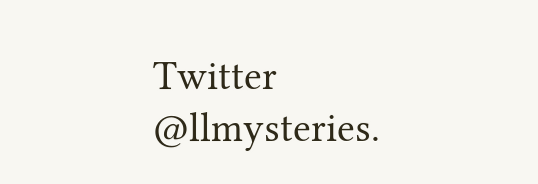Twitter @llmysteries.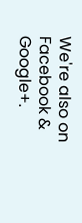We're also on Facebook & Google+.